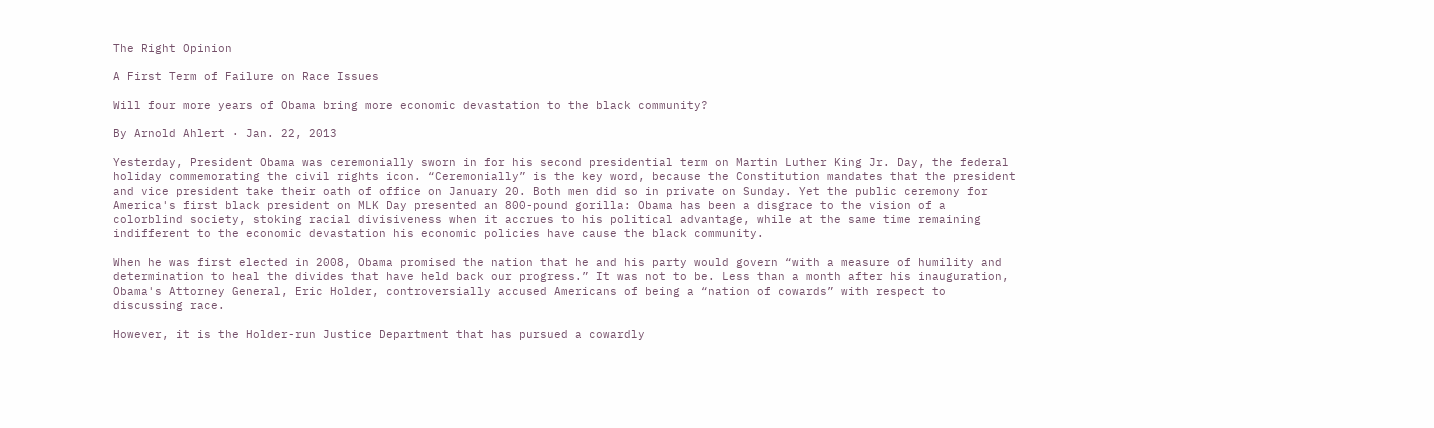The Right Opinion

A First Term of Failure on Race Issues

Will four more years of Obama bring more economic devastation to the black community?

By Arnold Ahlert · Jan. 22, 2013

Yesterday, President Obama was ceremonially sworn in for his second presidential term on Martin Luther King Jr. Day, the federal holiday commemorating the civil rights icon. “Ceremonially” is the key word, because the Constitution mandates that the president and vice president take their oath of office on January 20. Both men did so in private on Sunday. Yet the public ceremony for America's first black president on MLK Day presented an 800-pound gorilla: Obama has been a disgrace to the vision of a colorblind society, stoking racial divisiveness when it accrues to his political advantage, while at the same time remaining indifferent to the economic devastation his economic policies have cause the black community.

When he was first elected in 2008, Obama promised the nation that he and his party would govern “with a measure of humility and determination to heal the divides that have held back our progress.” It was not to be. Less than a month after his inauguration, Obama's Attorney General, Eric Holder, controversially accused Americans of being a “nation of cowards” with respect to discussing race.

However, it is the Holder-run Justice Department that has pursued a cowardly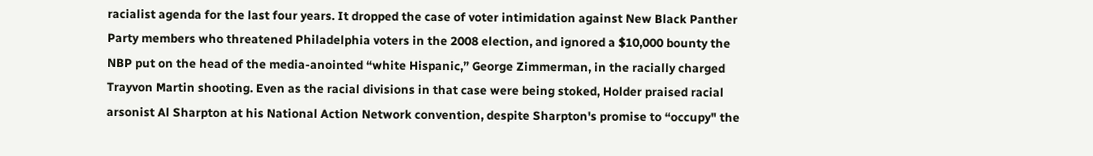racialist agenda for the last four years. It dropped the case of voter intimidation against New Black Panther Party members who threatened Philadelphia voters in the 2008 election, and ignored a $10,000 bounty the NBP put on the head of the media-anointed “white Hispanic,” George Zimmerman, in the racially charged Trayvon Martin shooting. Even as the racial divisions in that case were being stoked, Holder praised racial arsonist Al Sharpton at his National Action Network convention, despite Sharpton's promise to “occupy" the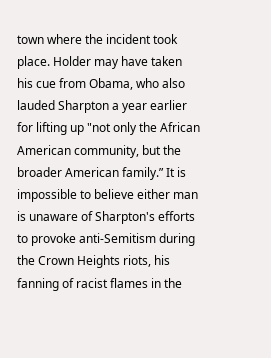town where the incident took place. Holder may have taken his cue from Obama, who also lauded Sharpton a year earlier for lifting up "not only the African American community, but the broader American family.” It is impossible to believe either man is unaware of Sharpton's efforts to provoke anti-Semitism during the Crown Heights riots, his fanning of racist flames in the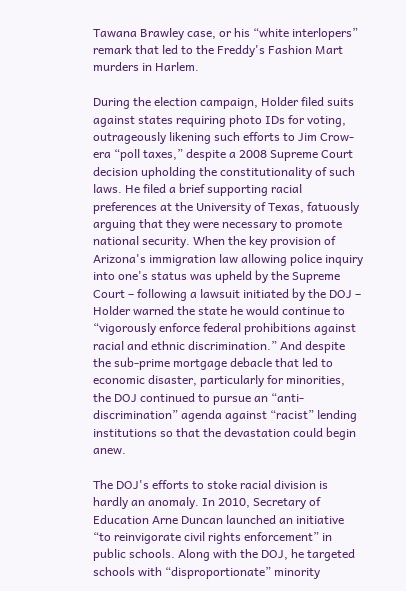Tawana Brawley case, or his “white interlopers” remark that led to the Freddy's Fashion Mart murders in Harlem.

During the election campaign, Holder filed suits against states requiring photo IDs for voting, outrageously likening such efforts to Jim Crow-era “poll taxes,” despite a 2008 Supreme Court decision upholding the constitutionality of such laws. He filed a brief supporting racial preferences at the University of Texas, fatuously arguing that they were necessary to promote national security. When the key provision of Arizona's immigration law allowing police inquiry into one's status was upheld by the Supreme Court – following a lawsuit initiated by the DOJ – Holder warned the state he would continue to “vigorously enforce federal prohibitions against racial and ethnic discrimination.” And despite the sub-prime mortgage debacle that led to economic disaster, particularly for minorities, the DOJ continued to pursue an “anti-discrimination” agenda against “racist” lending institutions so that the devastation could begin anew.

The DOJ's efforts to stoke racial division is hardly an anomaly. In 2010, Secretary of Education Arne Duncan launched an initiative “to reinvigorate civil rights enforcement” in public schools. Along with the DOJ, he targeted schools with “disproportionate” minority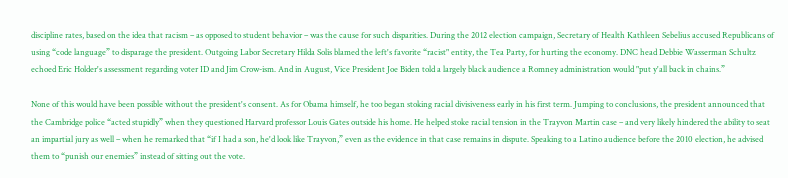discipline rates, based on the idea that racism – as opposed to student behavior – was the cause for such disparities. During the 2012 election campaign, Secretary of Health Kathleen Sebelius accused Republicans of using “code language” to disparage the president. Outgoing Labor Secretary Hilda Solis blamed the left's favorite “racist" entity, the Tea Party, for hurting the economy. DNC head Debbie Wasserman Schultz echoed Eric Holder's assessment regarding voter ID and Jim Crow-ism. And in August, Vice President Joe Biden told a largely black audience a Romney administration would "put y'all back in chains.”

None of this would have been possible without the president's consent. As for Obama himself, he too began stoking racial divisiveness early in his first term. Jumping to conclusions, the president announced that the Cambridge police “acted stupidly” when they questioned Harvard professor Louis Gates outside his home. He helped stoke racial tension in the Trayvon Martin case – and very likely hindered the ability to seat an impartial jury as well – when he remarked that “if I had a son, he'd look like Trayvon,” even as the evidence in that case remains in dispute. Speaking to a Latino audience before the 2010 election, he advised them to “punish our enemies” instead of sitting out the vote.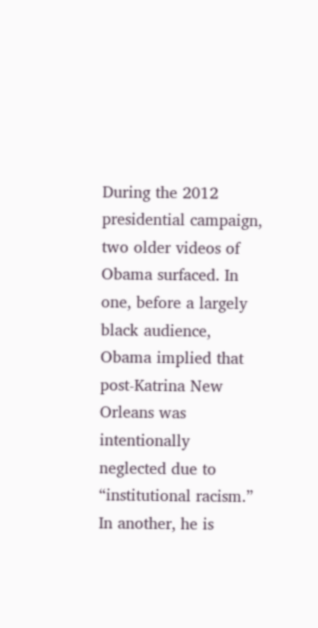During the 2012 presidential campaign, two older videos of Obama surfaced. In one, before a largely black audience, Obama implied that post-Katrina New Orleans was intentionally neglected due to “institutional racism.” In another, he is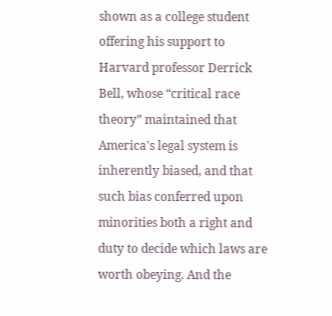shown as a college student offering his support to Harvard professor Derrick Bell, whose “critical race theory” maintained that America's legal system is inherently biased, and that such bias conferred upon minorities both a right and duty to decide which laws are worth obeying. And the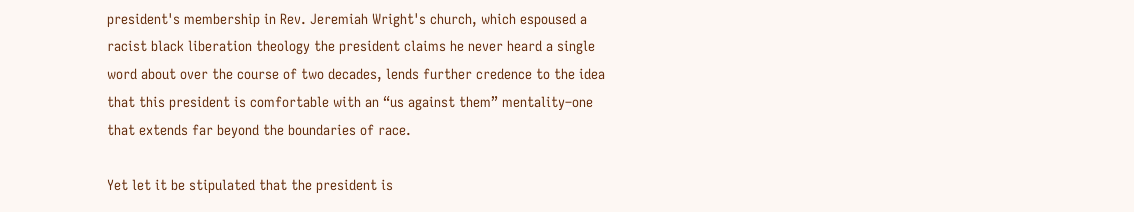president's membership in Rev. Jeremiah Wright's church, which espoused a racist black liberation theology the president claims he never heard a single word about over the course of two decades, lends further credence to the idea that this president is comfortable with an “us against them” mentality–one that extends far beyond the boundaries of race.

Yet let it be stipulated that the president is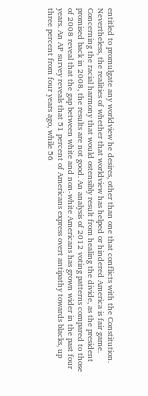entitled to promulgate any worldview he desires, other than one that conflicts with the Constitution. Nevertheless, the realities of whether that worldview has helped or hindered America is fair game. Concerning the racial harmony that would ostensibly result from healing the divide, as the president promised back in 2008, the results are not good. An analysis of 2012 voting patterns compared to those of 2008 reveal that the gap between white and non-white Americans has grown wider in the past four years. An AP survey reveals that 51 percent of Americans express overt antipathy towards blacks, up three percent from four years ago, while 56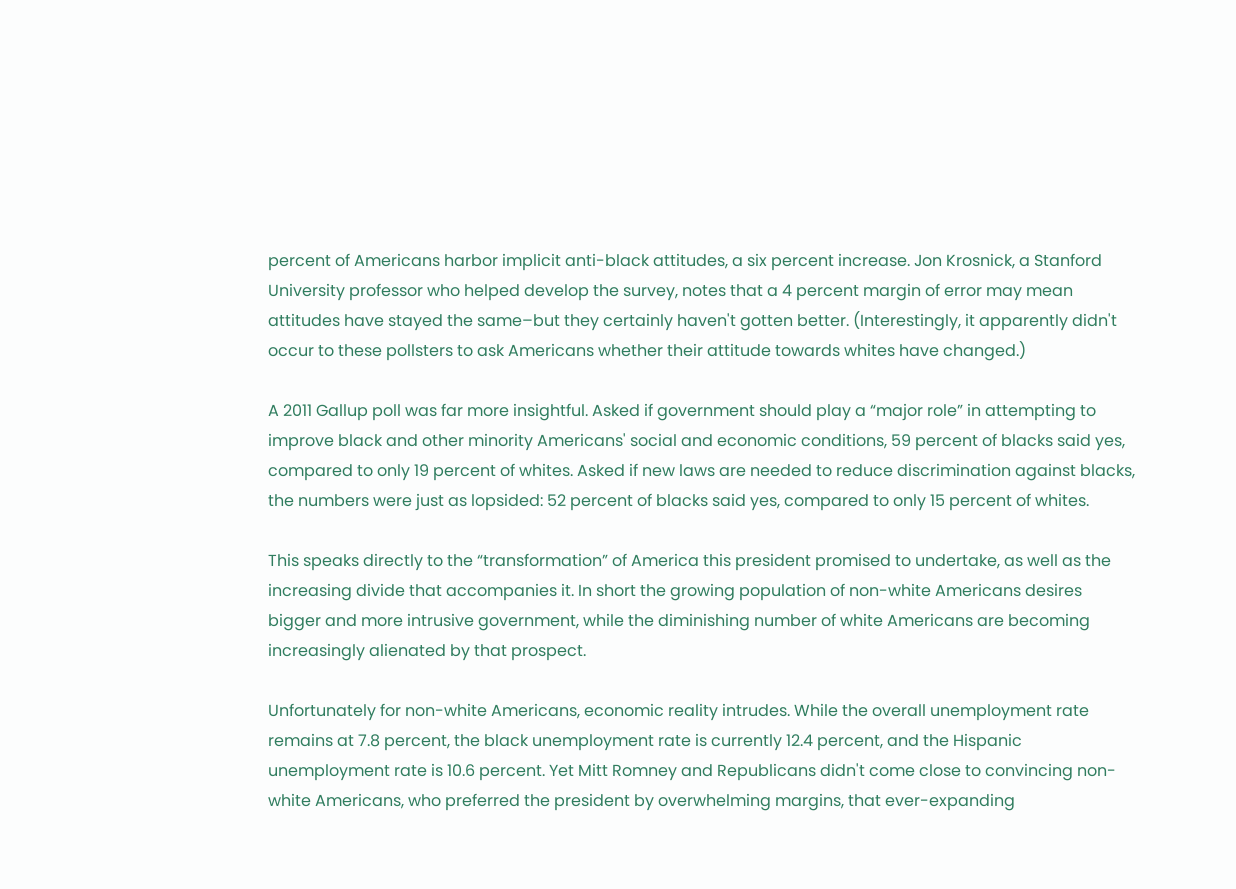percent of Americans harbor implicit anti-black attitudes, a six percent increase. Jon Krosnick, a Stanford University professor who helped develop the survey, notes that a 4 percent margin of error may mean attitudes have stayed the same–but they certainly haven't gotten better. (Interestingly, it apparently didn't occur to these pollsters to ask Americans whether their attitude towards whites have changed.)

A 2011 Gallup poll was far more insightful. Asked if government should play a “major role” in attempting to improve black and other minority Americans' social and economic conditions, 59 percent of blacks said yes, compared to only 19 percent of whites. Asked if new laws are needed to reduce discrimination against blacks, the numbers were just as lopsided: 52 percent of blacks said yes, compared to only 15 percent of whites.

This speaks directly to the “transformation” of America this president promised to undertake, as well as the increasing divide that accompanies it. In short the growing population of non-white Americans desires bigger and more intrusive government, while the diminishing number of white Americans are becoming increasingly alienated by that prospect.

Unfortunately for non-white Americans, economic reality intrudes. While the overall unemployment rate remains at 7.8 percent, the black unemployment rate is currently 12.4 percent, and the Hispanic unemployment rate is 10.6 percent. Yet Mitt Romney and Republicans didn't come close to convincing non-white Americans, who preferred the president by overwhelming margins, that ever-expanding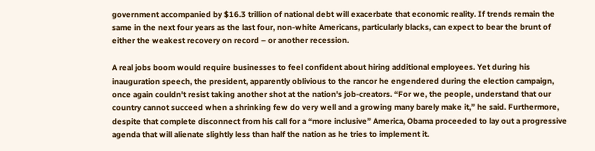government accompanied by $16.3 trillion of national debt will exacerbate that economic reality. If trends remain the same in the next four years as the last four, non-white Americans, particularly blacks, can expect to bear the brunt of either the weakest recovery on record – or another recession.

A real jobs boom would require businesses to feel confident about hiring additional employees. Yet during his inauguration speech, the president, apparently oblivious to the rancor he engendered during the election campaign, once again couldn't resist taking another shot at the nation's job-creators. “For we, the people, understand that our country cannot succeed when a shrinking few do very well and a growing many barely make it,” he said. Furthermore, despite that complete disconnect from his call for a “more inclusive” America, Obama proceeded to lay out a progressive agenda that will alienate slightly less than half the nation as he tries to implement it.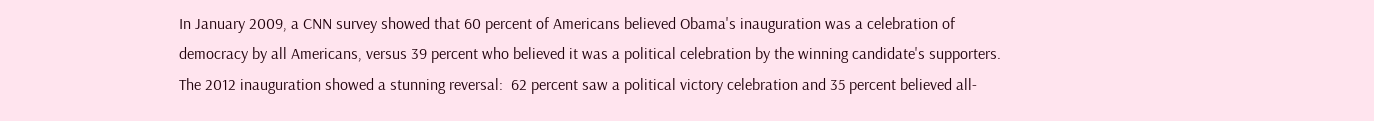In January 2009, a CNN survey showed that 60 percent of Americans believed Obama's inauguration was a celebration of democracy by all Americans, versus 39 percent who believed it was a political celebration by the winning candidate's supporters. The 2012 inauguration showed a stunning reversal:  62 percent saw a political victory celebration and 35 percent believed all-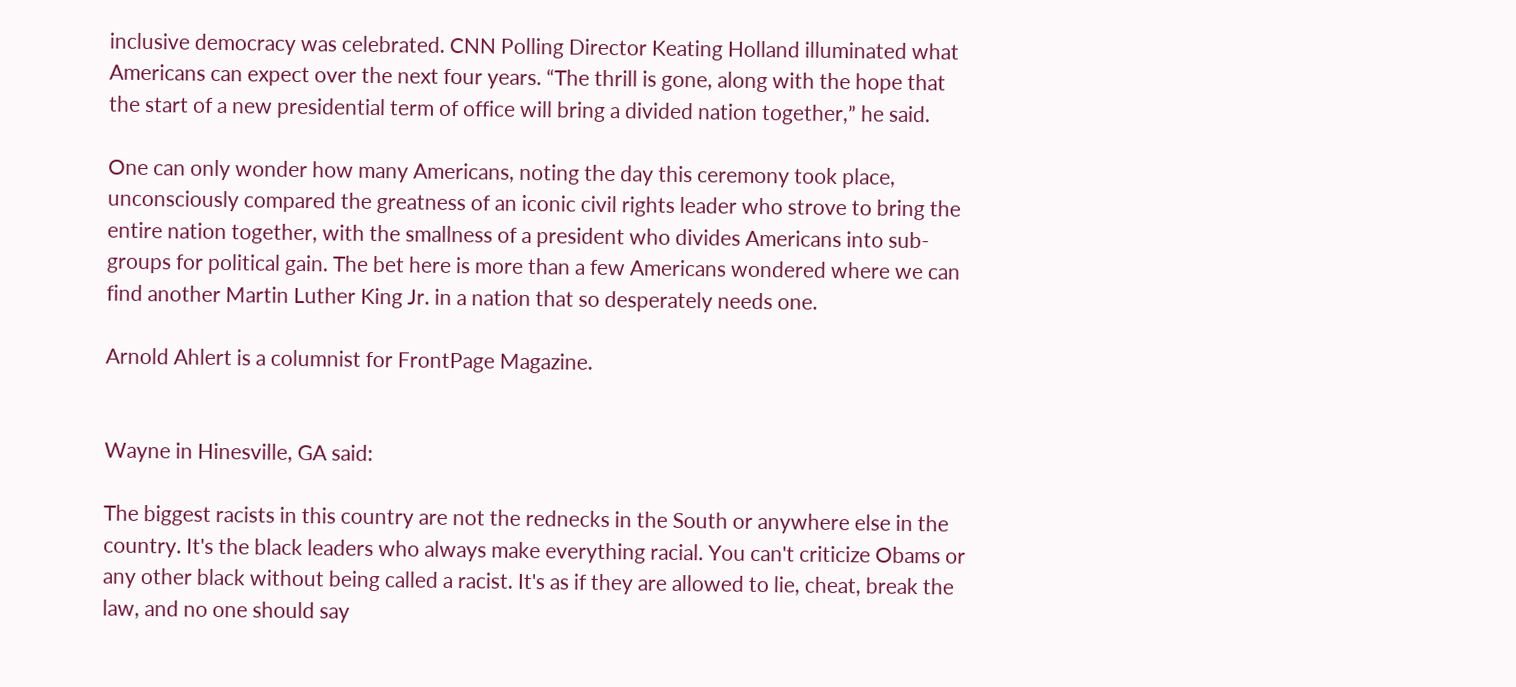inclusive democracy was celebrated. CNN Polling Director Keating Holland illuminated what Americans can expect over the next four years. “The thrill is gone, along with the hope that the start of a new presidential term of office will bring a divided nation together,” he said.

One can only wonder how many Americans, noting the day this ceremony took place, unconsciously compared the greatness of an iconic civil rights leader who strove to bring the entire nation together, with the smallness of a president who divides Americans into sub-groups for political gain. The bet here is more than a few Americans wondered where we can find another Martin Luther King Jr. in a nation that so desperately needs one.

Arnold Ahlert is a columnist for FrontPage Magazine.


Wayne in Hinesville, GA said:

The biggest racists in this country are not the rednecks in the South or anywhere else in the country. It's the black leaders who always make everything racial. You can't criticize Obams or any other black without being called a racist. It's as if they are allowed to lie, cheat, break the law, and no one should say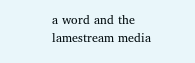a word and the lamestream media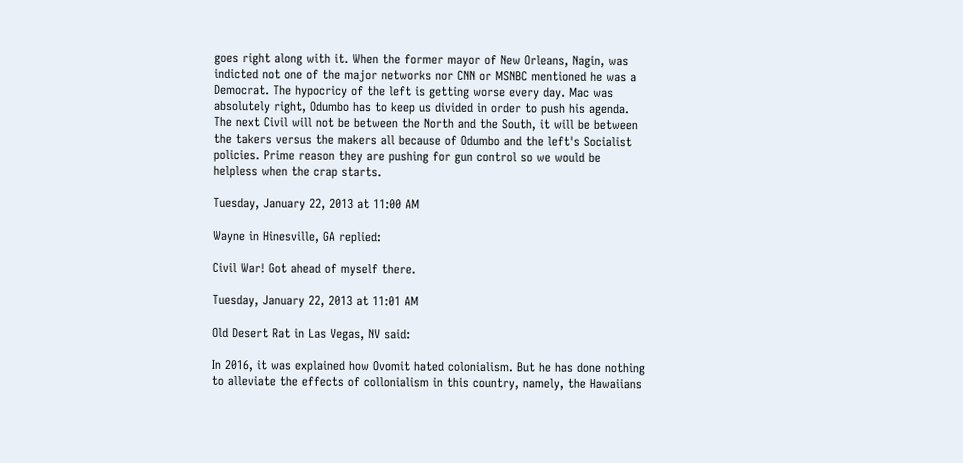goes right along with it. When the former mayor of New Orleans, Nagin, was indicted not one of the major networks nor CNN or MSNBC mentioned he was a Democrat. The hypocricy of the left is getting worse every day. Mac was absolutely right, Odumbo has to keep us divided in order to push his agenda. The next Civil will not be between the North and the South, it will be between the takers versus the makers all because of Odumbo and the left's Socialist policies. Prime reason they are pushing for gun control so we would be helpless when the crap starts.

Tuesday, January 22, 2013 at 11:00 AM

Wayne in Hinesville, GA replied:

Civil War! Got ahead of myself there.

Tuesday, January 22, 2013 at 11:01 AM

Old Desert Rat in Las Vegas, NV said:

In 2016, it was explained how Ovomit hated colonialism. But he has done nothing to alleviate the effects of collonialism in this country, namely, the Hawaiians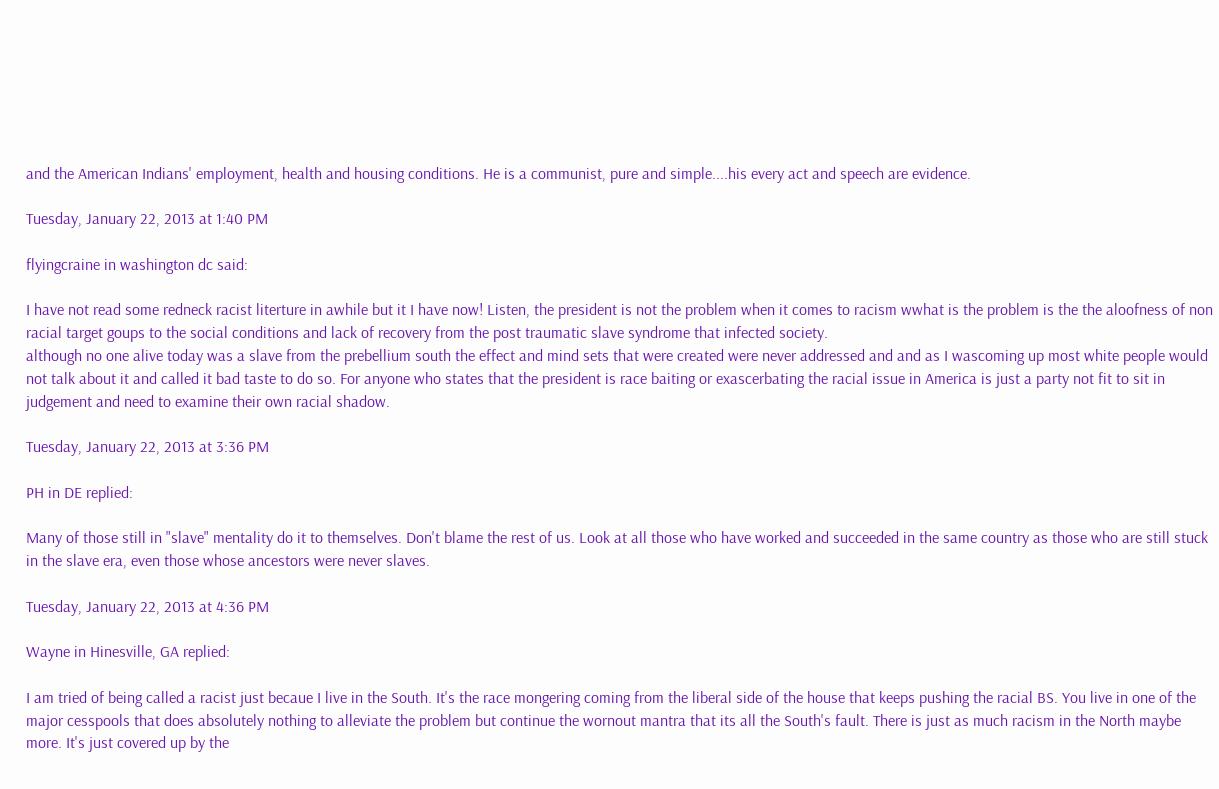and the American Indians' employment, health and housing conditions. He is a communist, pure and simple....his every act and speech are evidence.

Tuesday, January 22, 2013 at 1:40 PM

flyingcraine in washington dc said:

I have not read some redneck racist literture in awhile but it I have now! Listen, the president is not the problem when it comes to racism wwhat is the problem is the the aloofness of non racial target goups to the social conditions and lack of recovery from the post traumatic slave syndrome that infected society.
although no one alive today was a slave from the prebellium south the effect and mind sets that were created were never addressed and and as I wascoming up most white people would not talk about it and called it bad taste to do so. For anyone who states that the president is race baiting or exascerbating the racial issue in America is just a party not fit to sit in judgement and need to examine their own racial shadow.

Tuesday, January 22, 2013 at 3:36 PM

PH in DE replied:

Many of those still in "slave" mentality do it to themselves. Don't blame the rest of us. Look at all those who have worked and succeeded in the same country as those who are still stuck in the slave era, even those whose ancestors were never slaves.

Tuesday, January 22, 2013 at 4:36 PM

Wayne in Hinesville, GA replied:

I am tried of being called a racist just becaue I live in the South. It's the race mongering coming from the liberal side of the house that keeps pushing the racial BS. You live in one of the major cesspools that does absolutely nothing to alleviate the problem but continue the wornout mantra that its all the South's fault. There is just as much racism in the North maybe more. It's just covered up by the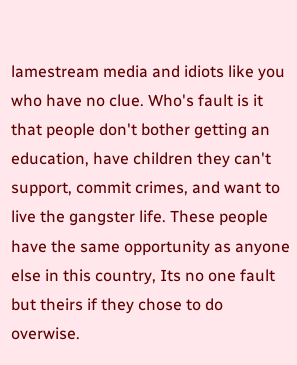lamestream media and idiots like you who have no clue. Who's fault is it that people don't bother getting an education, have children they can't support, commit crimes, and want to live the gangster life. These people have the same opportunity as anyone else in this country, Its no one fault but theirs if they chose to do overwise.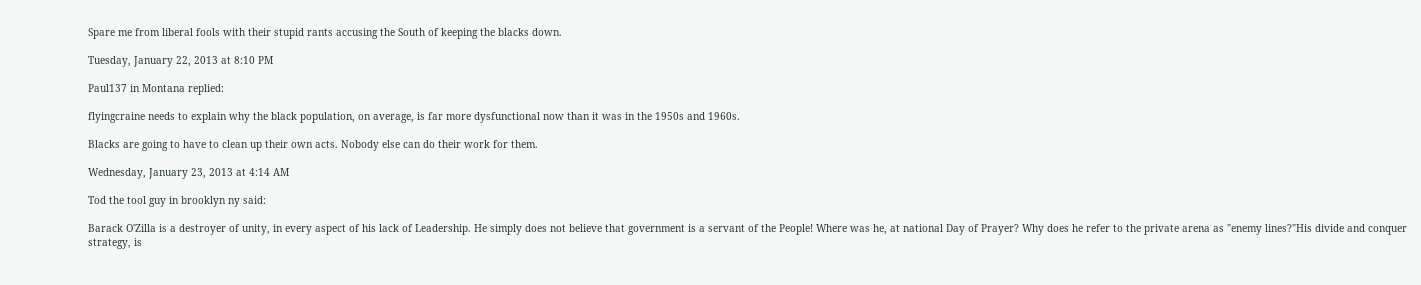Spare me from liberal fools with their stupid rants accusing the South of keeping the blacks down.

Tuesday, January 22, 2013 at 8:10 PM

Paul137 in Montana replied:

flyingcraine needs to explain why the black population, on average, is far more dysfunctional now than it was in the 1950s and 1960s.

Blacks are going to have to clean up their own acts. Nobody else can do their work for them.

Wednesday, January 23, 2013 at 4:14 AM

Tod the tool guy in brooklyn ny said:

Barack O'Zilla is a destroyer of unity, in every aspect of his lack of Leadership. He simply does not believe that government is a servant of the People! Where was he, at national Day of Prayer? Why does he refer to the private arena as "enemy lines?"His divide and conquer strategy, is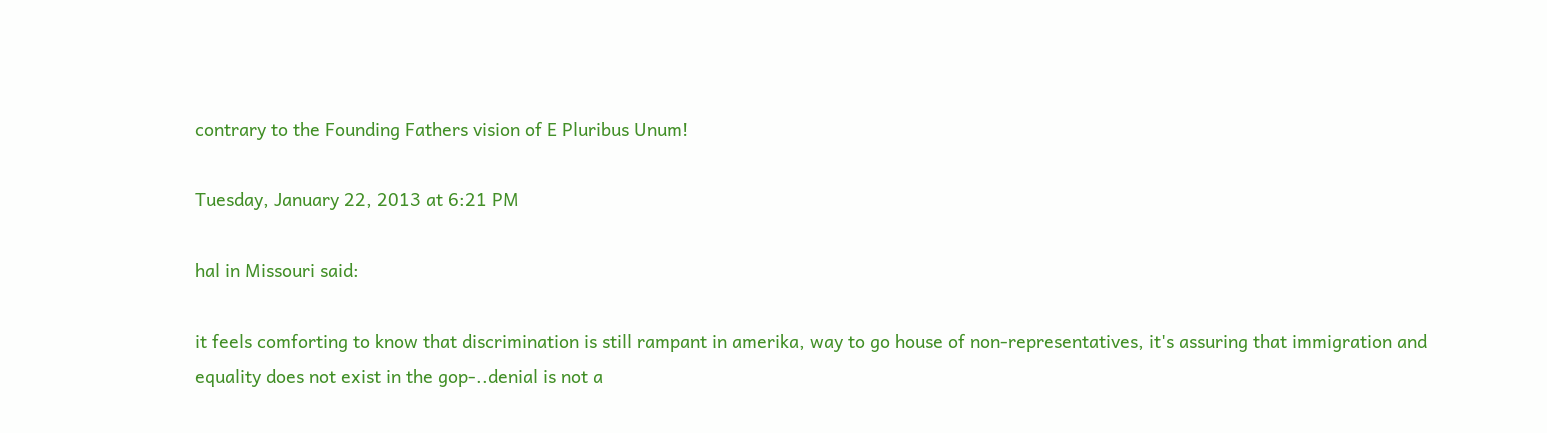contrary to the Founding Fathers vision of E Pluribus Unum!

Tuesday, January 22, 2013 at 6:21 PM

hal in Missouri said:

it feels comforting to know that discrimination is still rampant in amerika, way to go house of non-representatives, it's assuring that immigration and equality does not exist in the gop-..denial is not a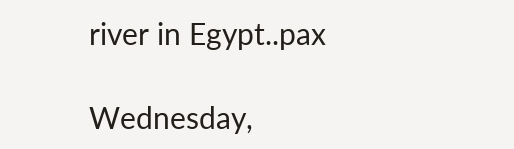river in Egypt..pax

Wednesday,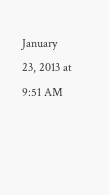January 23, 2013 at 9:51 AM